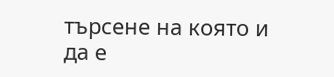търсене на която и да е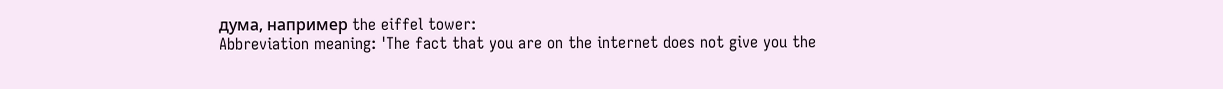дума, например the eiffel tower:
Abbreviation meaning: 'The fact that you are on the internet does not give you the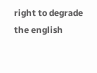right to degrade the english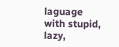laguage with stupid, lazy,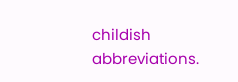childish abbreviations.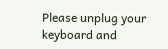Please unplug your keyboard and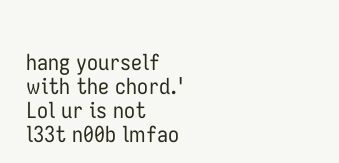hang yourself with the chord.'
Lol ur is not l33t n00b lmfao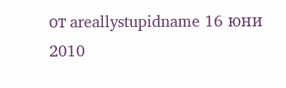от areallystupidname 16 юни 2010